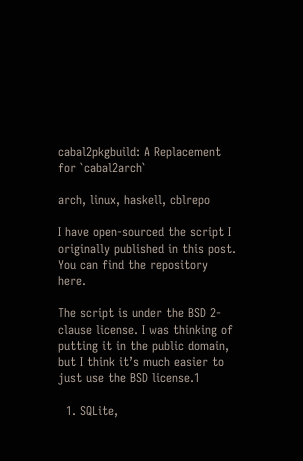cabal2pkgbuild: A Replacement for `cabal2arch`

arch, linux, haskell, cblrepo

I have open-sourced the script I originally published in this post. You can find the repository here.

The script is under the BSD 2-clause license. I was thinking of putting it in the public domain, but I think it’s much easier to just use the BSD license.1

  1. SQLite,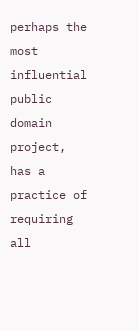perhaps the most influential public domain project, has a practice of requiring all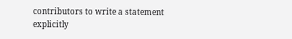contributors to write a statement explicitly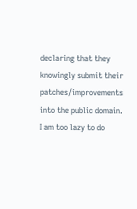declaring that they knowingly submit their patches/improvements into the public domain. I am too lazy to do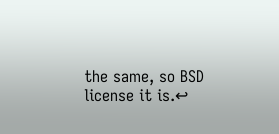the same, so BSD license it is.↩